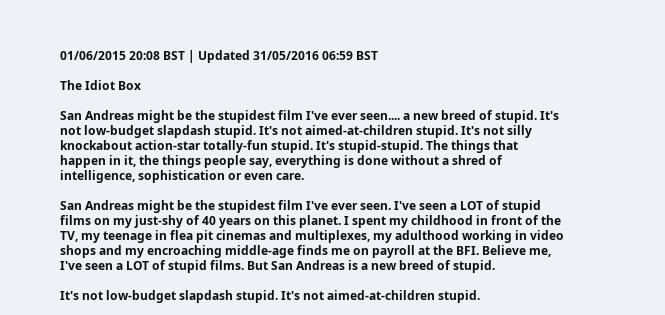01/06/2015 20:08 BST | Updated 31/05/2016 06:59 BST

The Idiot Box

San Andreas might be the stupidest film I've ever seen.... a new breed of stupid. It's not low-budget slapdash stupid. It's not aimed-at-children stupid. It's not silly knockabout action-star totally-fun stupid. It's stupid-stupid. The things that happen in it, the things people say, everything is done without a shred of intelligence, sophistication or even care.

San Andreas might be the stupidest film I've ever seen. I've seen a LOT of stupid films on my just-shy of 40 years on this planet. I spent my childhood in front of the TV, my teenage in flea pit cinemas and multiplexes, my adulthood working in video shops and my encroaching middle-age finds me on payroll at the BFI. Believe me, I've seen a LOT of stupid films. But San Andreas is a new breed of stupid.

It's not low-budget slapdash stupid. It's not aimed-at-children stupid.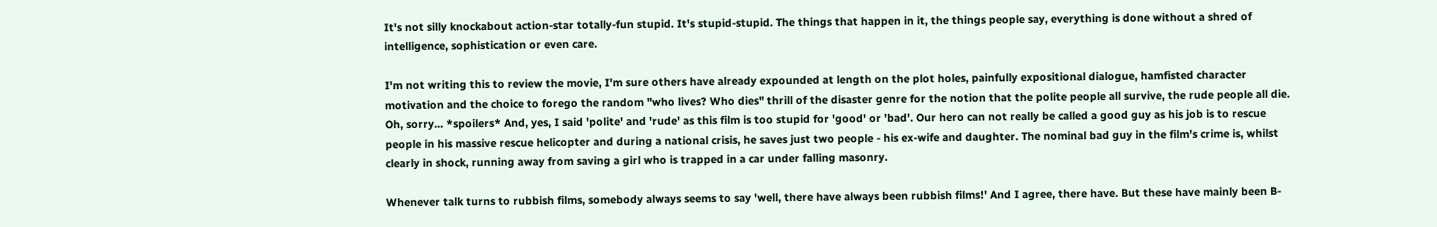It's not silly knockabout action-star totally-fun stupid. It's stupid-stupid. The things that happen in it, the things people say, everything is done without a shred of intelligence, sophistication or even care.

I'm not writing this to review the movie, I'm sure others have already expounded at length on the plot holes, painfully expositional dialogue, hamfisted character motivation and the choice to forego the random "who lives? Who dies" thrill of the disaster genre for the notion that the polite people all survive, the rude people all die. Oh, sorry... *spoilers* And, yes, I said 'polite' and 'rude' as this film is too stupid for 'good' or 'bad'. Our hero can not really be called a good guy as his job is to rescue people in his massive rescue helicopter and during a national crisis, he saves just two people - his ex-wife and daughter. The nominal bad guy in the film's crime is, whilst clearly in shock, running away from saving a girl who is trapped in a car under falling masonry.

Whenever talk turns to rubbish films, somebody always seems to say 'well, there have always been rubbish films!' And I agree, there have. But these have mainly been B-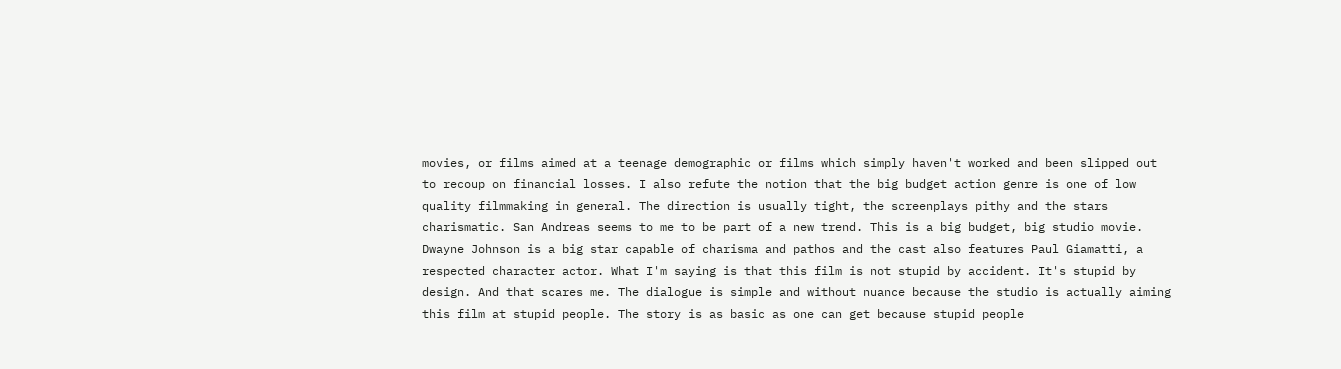movies, or films aimed at a teenage demographic or films which simply haven't worked and been slipped out to recoup on financial losses. I also refute the notion that the big budget action genre is one of low quality filmmaking in general. The direction is usually tight, the screenplays pithy and the stars charismatic. San Andreas seems to me to be part of a new trend. This is a big budget, big studio movie. Dwayne Johnson is a big star capable of charisma and pathos and the cast also features Paul Giamatti, a respected character actor. What I'm saying is that this film is not stupid by accident. It's stupid by design. And that scares me. The dialogue is simple and without nuance because the studio is actually aiming this film at stupid people. The story is as basic as one can get because stupid people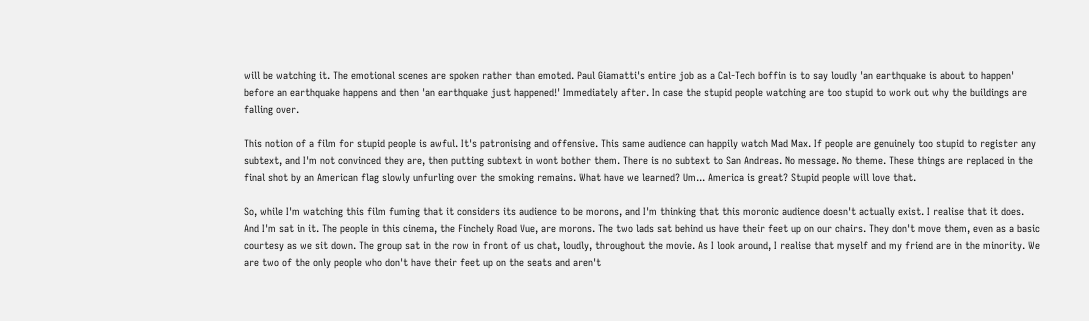will be watching it. The emotional scenes are spoken rather than emoted. Paul Giamatti's entire job as a Cal-Tech boffin is to say loudly 'an earthquake is about to happen' before an earthquake happens and then 'an earthquake just happened!' Immediately after. In case the stupid people watching are too stupid to work out why the buildings are falling over.

This notion of a film for stupid people is awful. It's patronising and offensive. This same audience can happily watch Mad Max. If people are genuinely too stupid to register any subtext, and I'm not convinced they are, then putting subtext in wont bother them. There is no subtext to San Andreas. No message. No theme. These things are replaced in the final shot by an American flag slowly unfurling over the smoking remains. What have we learned? Um... America is great? Stupid people will love that.

So, while I'm watching this film fuming that it considers its audience to be morons, and I'm thinking that this moronic audience doesn't actually exist. I realise that it does. And I'm sat in it. The people in this cinema, the Finchely Road Vue, are morons. The two lads sat behind us have their feet up on our chairs. They don't move them, even as a basic courtesy as we sit down. The group sat in the row in front of us chat, loudly, throughout the movie. As I look around, I realise that myself and my friend are in the minority. We are two of the only people who don't have their feet up on the seats and aren't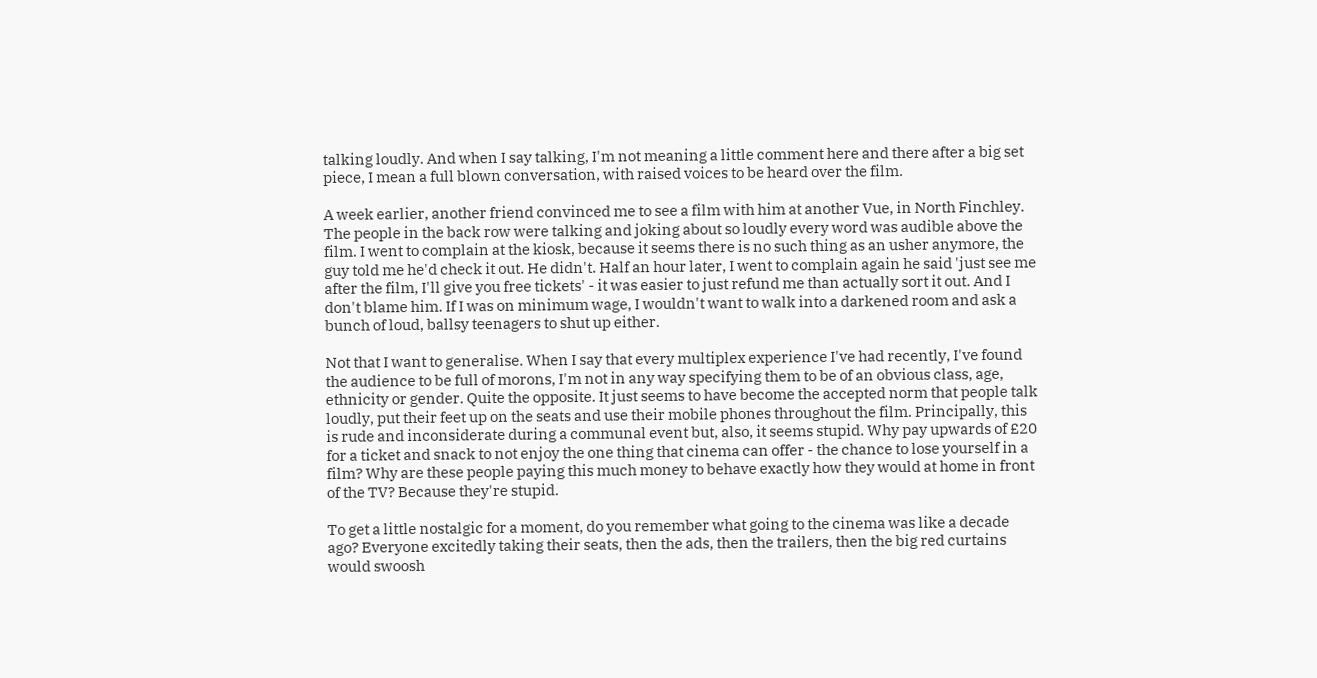talking loudly. And when I say talking, I'm not meaning a little comment here and there after a big set piece, I mean a full blown conversation, with raised voices to be heard over the film.

A week earlier, another friend convinced me to see a film with him at another Vue, in North Finchley. The people in the back row were talking and joking about so loudly every word was audible above the film. I went to complain at the kiosk, because it seems there is no such thing as an usher anymore, the guy told me he'd check it out. He didn't. Half an hour later, I went to complain again he said 'just see me after the film, I'll give you free tickets' - it was easier to just refund me than actually sort it out. And I don't blame him. If I was on minimum wage, I wouldn't want to walk into a darkened room and ask a bunch of loud, ballsy teenagers to shut up either.

Not that I want to generalise. When I say that every multiplex experience I've had recently, I've found the audience to be full of morons, I'm not in any way specifying them to be of an obvious class, age, ethnicity or gender. Quite the opposite. It just seems to have become the accepted norm that people talk loudly, put their feet up on the seats and use their mobile phones throughout the film. Principally, this is rude and inconsiderate during a communal event but, also, it seems stupid. Why pay upwards of £20 for a ticket and snack to not enjoy the one thing that cinema can offer - the chance to lose yourself in a film? Why are these people paying this much money to behave exactly how they would at home in front of the TV? Because they're stupid.

To get a little nostalgic for a moment, do you remember what going to the cinema was like a decade ago? Everyone excitedly taking their seats, then the ads, then the trailers, then the big red curtains would swoosh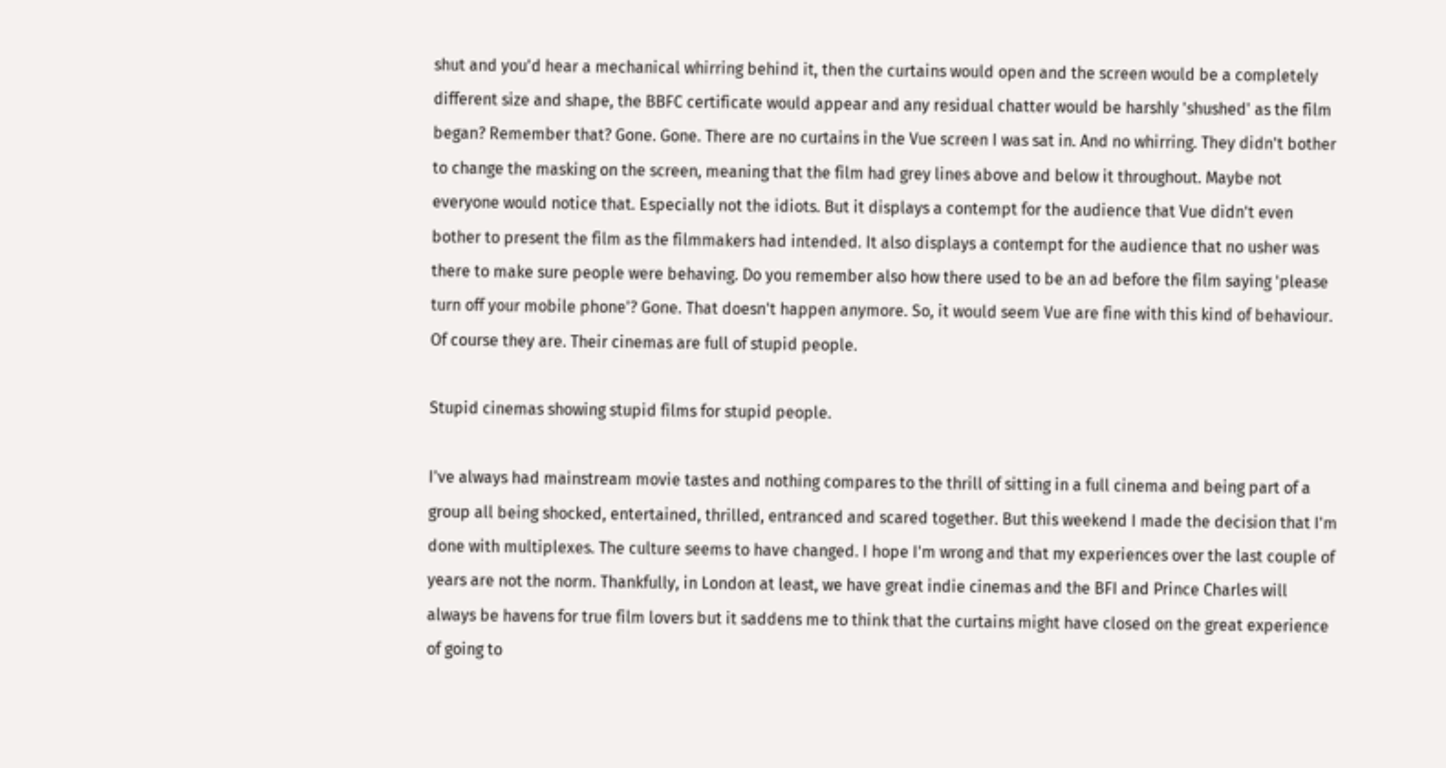shut and you'd hear a mechanical whirring behind it, then the curtains would open and the screen would be a completely different size and shape, the BBFC certificate would appear and any residual chatter would be harshly 'shushed' as the film began? Remember that? Gone. Gone. There are no curtains in the Vue screen I was sat in. And no whirring. They didn't bother to change the masking on the screen, meaning that the film had grey lines above and below it throughout. Maybe not everyone would notice that. Especially not the idiots. But it displays a contempt for the audience that Vue didn't even bother to present the film as the filmmakers had intended. It also displays a contempt for the audience that no usher was there to make sure people were behaving. Do you remember also how there used to be an ad before the film saying 'please turn off your mobile phone'? Gone. That doesn't happen anymore. So, it would seem Vue are fine with this kind of behaviour. Of course they are. Their cinemas are full of stupid people.

Stupid cinemas showing stupid films for stupid people.

I've always had mainstream movie tastes and nothing compares to the thrill of sitting in a full cinema and being part of a group all being shocked, entertained, thrilled, entranced and scared together. But this weekend I made the decision that I'm done with multiplexes. The culture seems to have changed. I hope I'm wrong and that my experiences over the last couple of years are not the norm. Thankfully, in London at least, we have great indie cinemas and the BFI and Prince Charles will always be havens for true film lovers but it saddens me to think that the curtains might have closed on the great experience of going to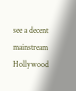see a decent mainstream Hollywood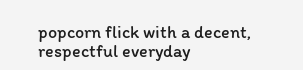popcorn flick with a decent, respectful everyday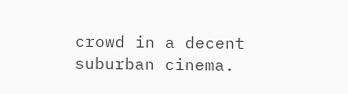crowd in a decent suburban cinema.